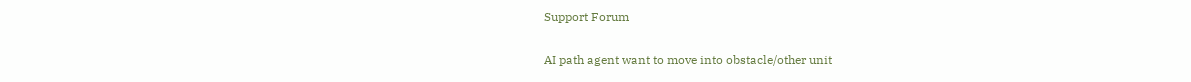Support Forum

AI path agent want to move into obstacle/other unit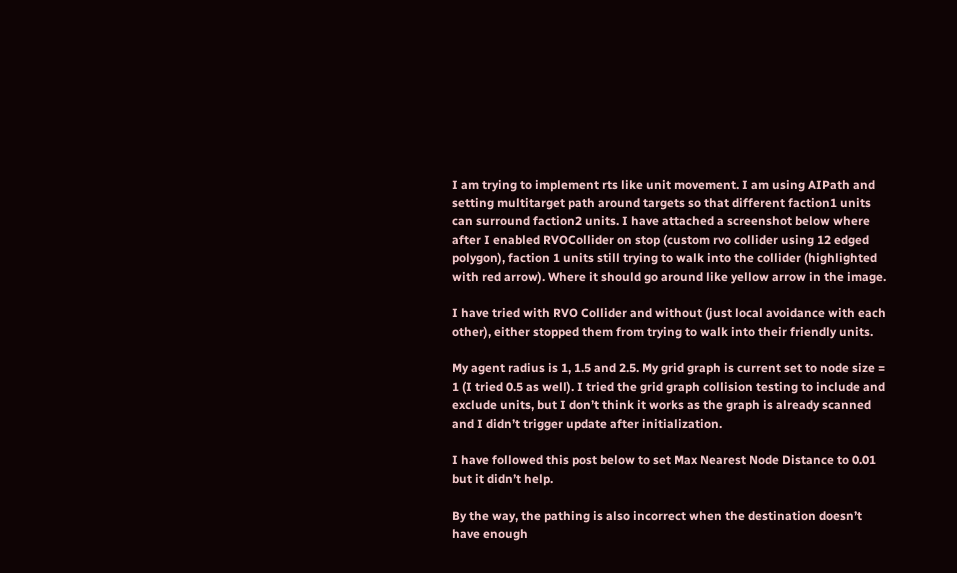I am trying to implement rts like unit movement. I am using AIPath and setting multitarget path around targets so that different faction1 units can surround faction2 units. I have attached a screenshot below where after I enabled RVOCollider on stop (custom rvo collider using 12 edged polygon), faction 1 units still trying to walk into the collider (highlighted with red arrow). Where it should go around like yellow arrow in the image.

I have tried with RVO Collider and without (just local avoidance with each other), either stopped them from trying to walk into their friendly units.

My agent radius is 1, 1.5 and 2.5. My grid graph is current set to node size = 1 (I tried 0.5 as well). I tried the grid graph collision testing to include and exclude units, but I don’t think it works as the graph is already scanned and I didn’t trigger update after initialization.

I have followed this post below to set Max Nearest Node Distance to 0.01 but it didn’t help.

By the way, the pathing is also incorrect when the destination doesn’t have enough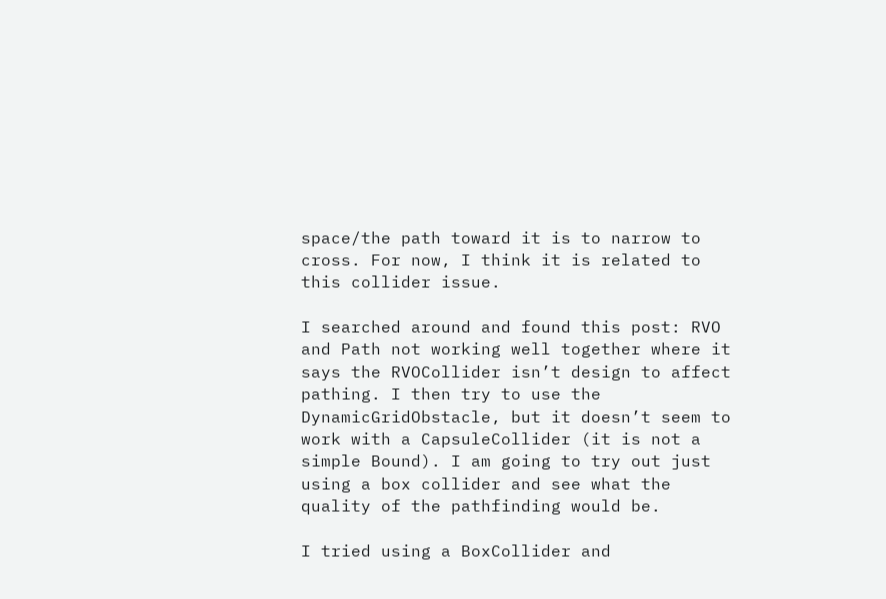space/the path toward it is to narrow to cross. For now, I think it is related to this collider issue.

I searched around and found this post: RVO and Path not working well together where it says the RVOCollider isn’t design to affect pathing. I then try to use the DynamicGridObstacle, but it doesn’t seem to work with a CapsuleCollider (it is not a simple Bound). I am going to try out just using a box collider and see what the quality of the pathfinding would be.

I tried using a BoxCollider and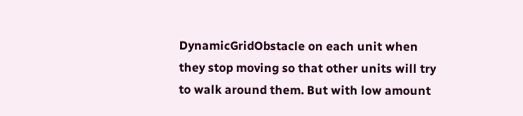DynamicGridObstacle on each unit when they stop moving so that other units will try to walk around them. But with low amount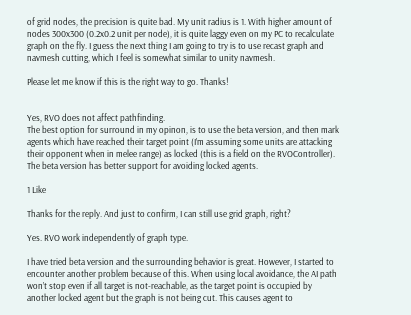of grid nodes, the precision is quite bad. My unit radius is 1. With higher amount of nodes 300x300 (0.2x0.2 unit per node), it is quite laggy even on my PC to recalculate graph on the fly. I guess the next thing I am going to try is to use recast graph and navmesh cutting, which I feel is somewhat similar to unity navmesh.

Please let me know if this is the right way to go. Thanks!


Yes, RVO does not affect pathfinding.
The best option for surround in my opinon, is to use the beta version, and then mark agents which have reached their target point (I’m assuming some units are attacking their opponent when in melee range) as locked (this is a field on the RVOController). The beta version has better support for avoiding locked agents.

1 Like

Thanks for the reply. And just to confirm, I can still use grid graph, right?

Yes. RVO work independently of graph type.

I have tried beta version and the surrounding behavior is great. However, I started to encounter another problem because of this. When using local avoidance, the AI path won’t stop even if all target is not-reachable, as the target point is occupied by another locked agent but the graph is not being cut. This causes agent to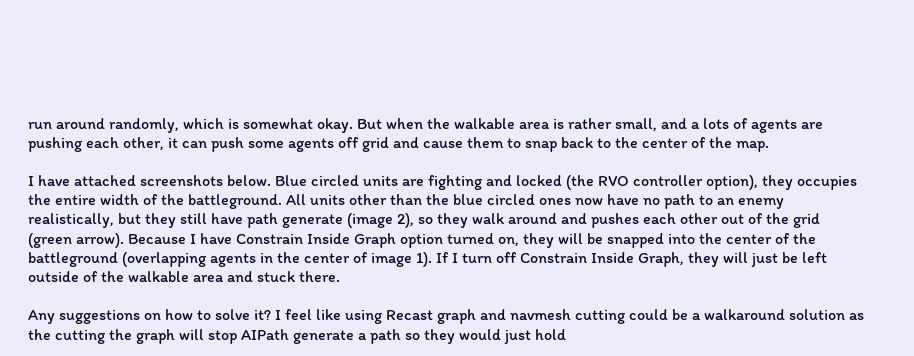run around randomly, which is somewhat okay. But when the walkable area is rather small, and a lots of agents are pushing each other, it can push some agents off grid and cause them to snap back to the center of the map.

I have attached screenshots below. Blue circled units are fighting and locked (the RVO controller option), they occupies the entire width of the battleground. All units other than the blue circled ones now have no path to an enemy realistically, but they still have path generate (image 2), so they walk around and pushes each other out of the grid (green arrow). Because I have Constrain Inside Graph option turned on, they will be snapped into the center of the battleground (overlapping agents in the center of image 1). If I turn off Constrain Inside Graph, they will just be left outside of the walkable area and stuck there.

Any suggestions on how to solve it? I feel like using Recast graph and navmesh cutting could be a walkaround solution as the cutting the graph will stop AIPath generate a path so they would just hold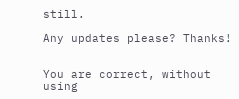still.

Any updates please? Thanks!


You are correct, without using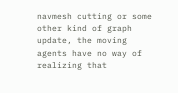navmesh cutting or some other kind of graph update, the moving agents have no way of realizing that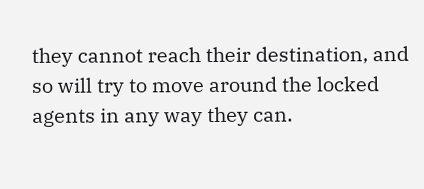they cannot reach their destination, and so will try to move around the locked agents in any way they can.